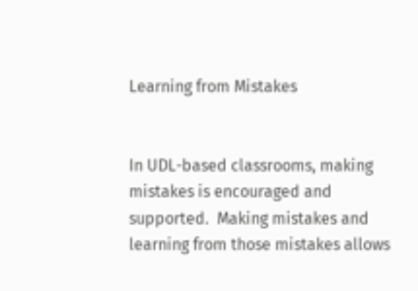Learning from Mistakes


In UDL-based classrooms, making mistakes is encouraged and supported.  Making mistakes and learning from those mistakes allows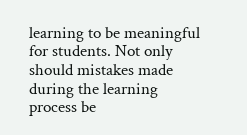learning to be meaningful for students. Not only should mistakes made during the learning process be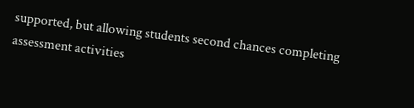supported, but allowing students second chances completing assessment activities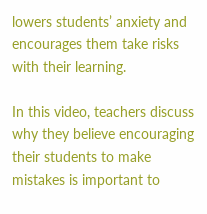lowers students’ anxiety and encourages them take risks with their learning.

In this video, teachers discuss why they believe encouraging their students to make mistakes is important to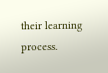their learning process.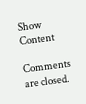Show Content

Comments are closed.